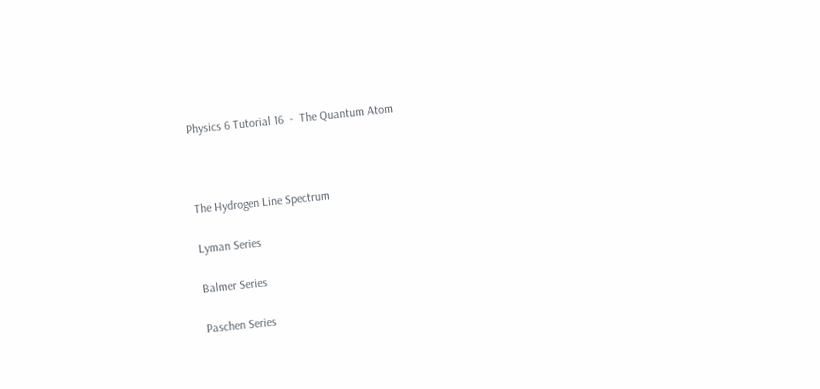Physics 6 Tutorial 16  -  The Quantum Atom



The Hydrogen Line Spectrum

Lyman Series

Balmer Series

Paschen Series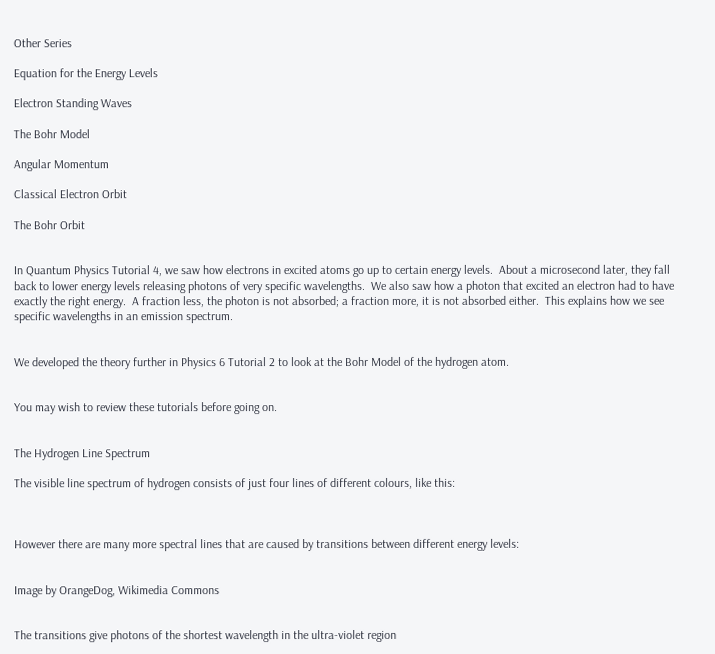Other Series

Equation for the Energy Levels

Electron Standing Waves

The Bohr Model

Angular Momentum

Classical Electron Orbit

The Bohr Orbit


In Quantum Physics Tutorial 4, we saw how electrons in excited atoms go up to certain energy levels.  About a microsecond later, they fall back to lower energy levels releasing photons of very specific wavelengths.  We also saw how a photon that excited an electron had to have exactly the right energy.  A fraction less, the photon is not absorbed; a fraction more, it is not absorbed either.  This explains how we see specific wavelengths in an emission spectrum.


We developed the theory further in Physics 6 Tutorial 2 to look at the Bohr Model of the hydrogen atom.


You may wish to review these tutorials before going on.


The Hydrogen Line Spectrum

The visible line spectrum of hydrogen consists of just four lines of different colours, like this:



However there are many more spectral lines that are caused by transitions between different energy levels:


Image by OrangeDog, Wikimedia Commons


The transitions give photons of the shortest wavelength in the ultra-violet region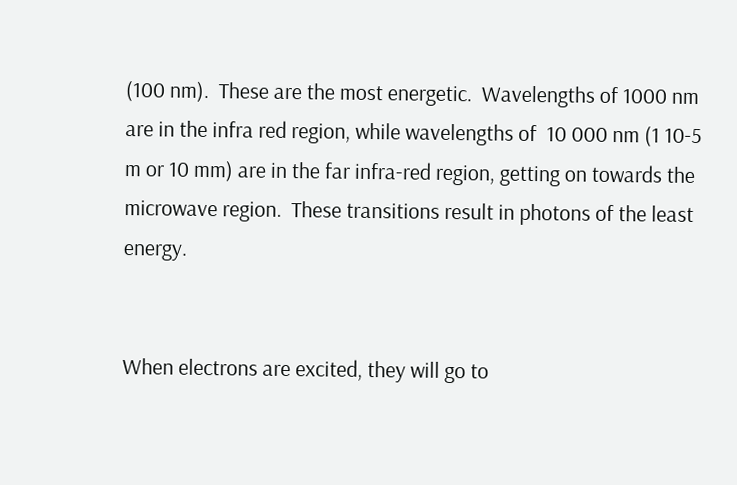(100 nm).  These are the most energetic.  Wavelengths of 1000 nm are in the infra red region, while wavelengths of  10 000 nm (1 10-5 m or 10 mm) are in the far infra-red region, getting on towards the microwave region.  These transitions result in photons of the least energy.


When electrons are excited, they will go to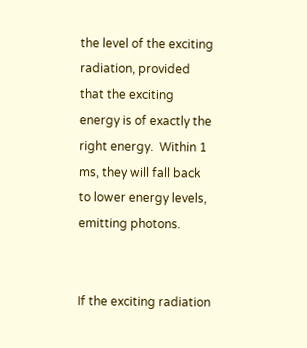the level of the exciting radiation, provided that the exciting energy is of exactly the right energy.  Within 1 ms, they will fall back to lower energy levels, emitting photons.


If the exciting radiation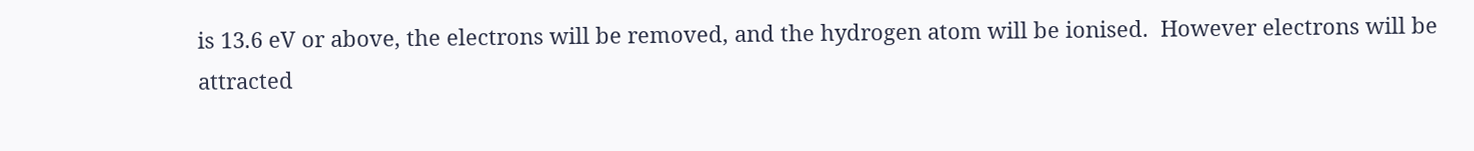is 13.6 eV or above, the electrons will be removed, and the hydrogen atom will be ionised.  However electrons will be attracted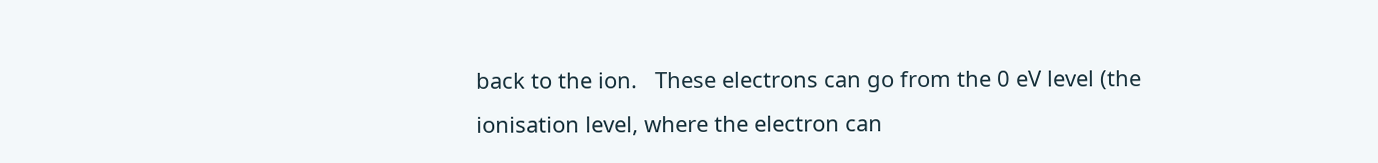back to the ion.   These electrons can go from the 0 eV level (the ionisation level, where the electron can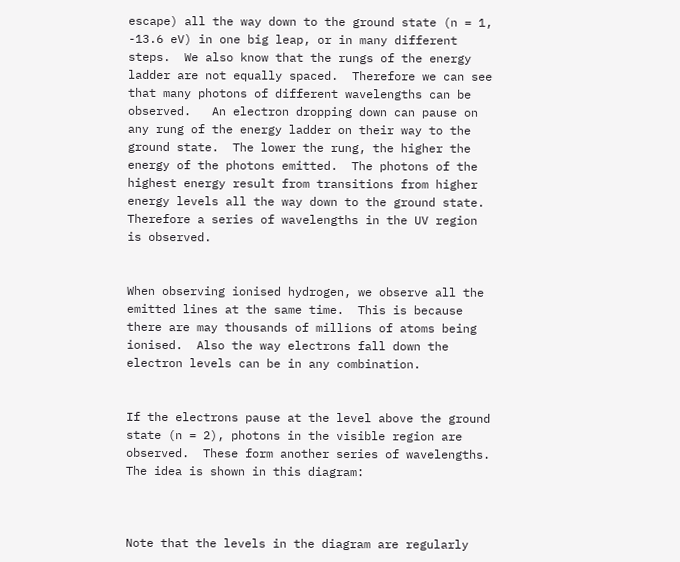escape) all the way down to the ground state (n = 1, -13.6 eV) in one big leap, or in many different steps.  We also know that the rungs of the energy ladder are not equally spaced.  Therefore we can see that many photons of different wavelengths can be observed.   An electron dropping down can pause on any rung of the energy ladder on their way to the ground state.  The lower the rung, the higher the energy of the photons emitted.  The photons of the highest energy result from transitions from higher energy levels all the way down to the ground state.  Therefore a series of wavelengths in the UV region is observed.


When observing ionised hydrogen, we observe all the emitted lines at the same time.  This is because there are may thousands of millions of atoms being ionised.  Also the way electrons fall down the electron levels can be in any combination.


If the electrons pause at the level above the ground state (n = 2), photons in the visible region are observed.  These form another series of wavelengths.  The idea is shown in this diagram:



Note that the levels in the diagram are regularly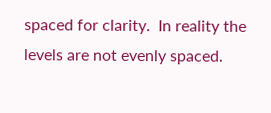spaced for clarity.  In reality the levels are not evenly spaced.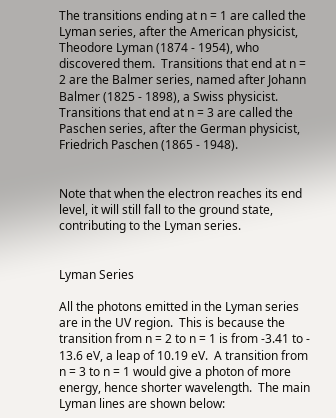The transitions ending at n = 1 are called the Lyman series, after the American physicist, Theodore Lyman (1874 - 1954), who discovered them.  Transitions that end at n = 2 are the Balmer series, named after Johann Balmer (1825 - 1898), a Swiss physicist.  Transitions that end at n = 3 are called the Paschen series, after the German physicist, Friedrich Paschen (1865 - 1948).


Note that when the electron reaches its end level, it will still fall to the ground state, contributing to the Lyman series.


Lyman Series

All the photons emitted in the Lyman series are in the UV region.  This is because the transition from n = 2 to n = 1 is from -3.41 to - 13.6 eV, a leap of 10.19 eV.  A transition from n = 3 to n = 1 would give a photon of more energy, hence shorter wavelength.  The main Lyman lines are shown below: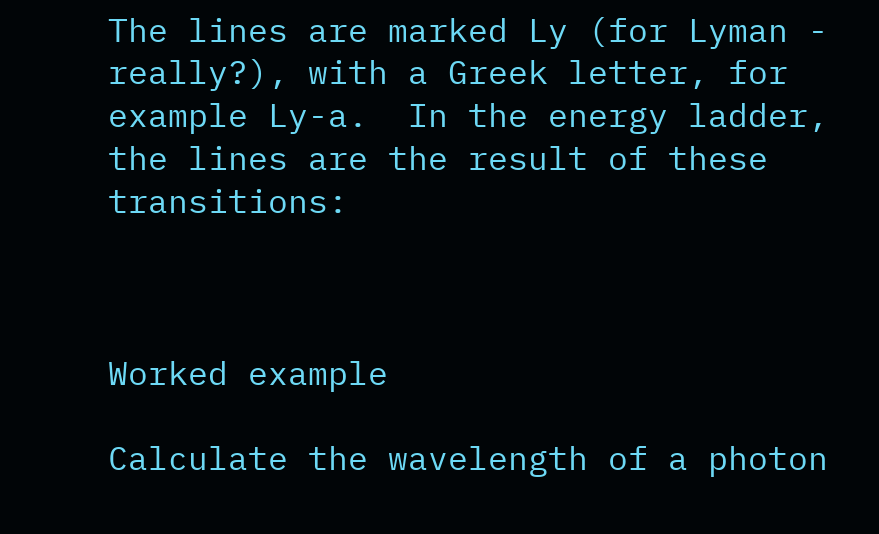The lines are marked Ly (for Lyman - really?), with a Greek letter, for example Ly-a.  In the energy ladder, the lines are the result of these transitions:



Worked example

Calculate the wavelength of a photon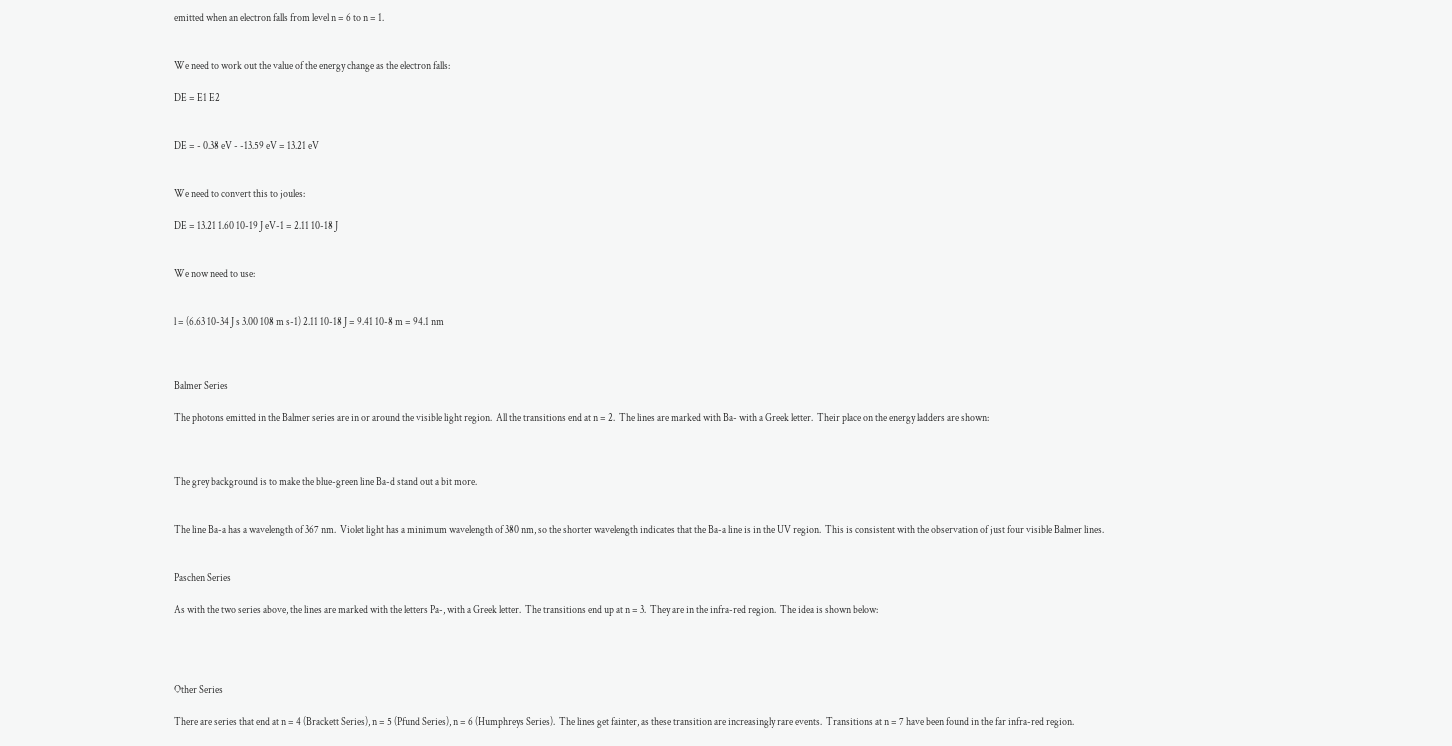emitted when an electron falls from level n = 6 to n = 1.


We need to work out the value of the energy change as the electron falls:

DE = E1 E2


DE = - 0.38 eV - -13.59 eV = 13.21 eV


We need to convert this to joules:

DE = 13.21 1.60 10-19 J eV-1 = 2.11 10-18 J


We now need to use:


l = (6.63 10-34 J s 3.00 108 m s-1) 2.11 10-18 J = 9.41 10-8 m = 94.1 nm



Balmer Series

The photons emitted in the Balmer series are in or around the visible light region.  All the transitions end at n = 2.  The lines are marked with Ba- with a Greek letter.  Their place on the energy ladders are shown:



The grey background is to make the blue-green line Ba-d stand out a bit more.


The line Ba-a has a wavelength of 367 nm.  Violet light has a minimum wavelength of 380 nm, so the shorter wavelength indicates that the Ba-a line is in the UV region.  This is consistent with the observation of just four visible Balmer lines.


Paschen Series

As with the two series above, the lines are marked with the letters Pa-, with a Greek letter.  The transitions end up at n = 3.  They are in the infra-red region.  The idea is shown below:




Other Series

There are series that end at n = 4 (Brackett Series), n = 5 (Pfund Series), n = 6 (Humphreys Series).  The lines get fainter, as these transition are increasingly rare events.  Transitions at n = 7 have been found in the far infra-red region.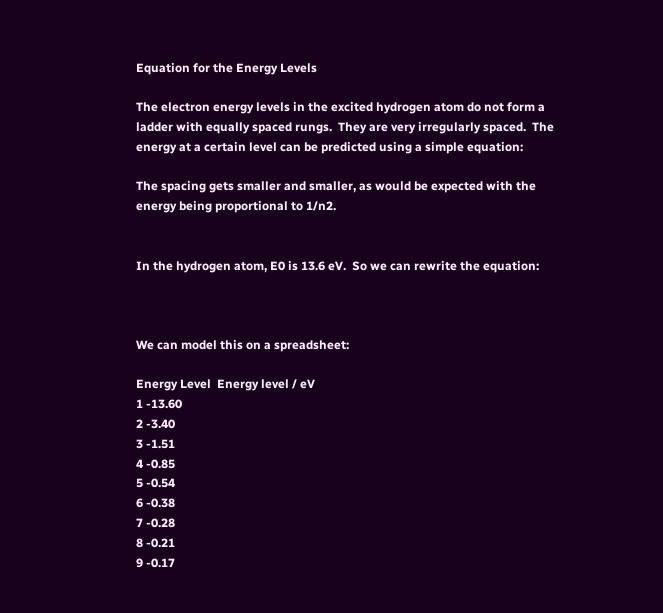Equation for the Energy Levels

The electron energy levels in the excited hydrogen atom do not form a ladder with equally spaced rungs.  They are very irregularly spaced.  The energy at a certain level can be predicted using a simple equation:

The spacing gets smaller and smaller, as would be expected with the energy being proportional to 1/n2.


In the hydrogen atom, E0 is 13.6 eV.  So we can rewrite the equation:



We can model this on a spreadsheet:

Energy Level  Energy level / eV
1 -13.60
2 -3.40
3 -1.51
4 -0.85
5 -0.54
6 -0.38
7 -0.28
8 -0.21
9 -0.17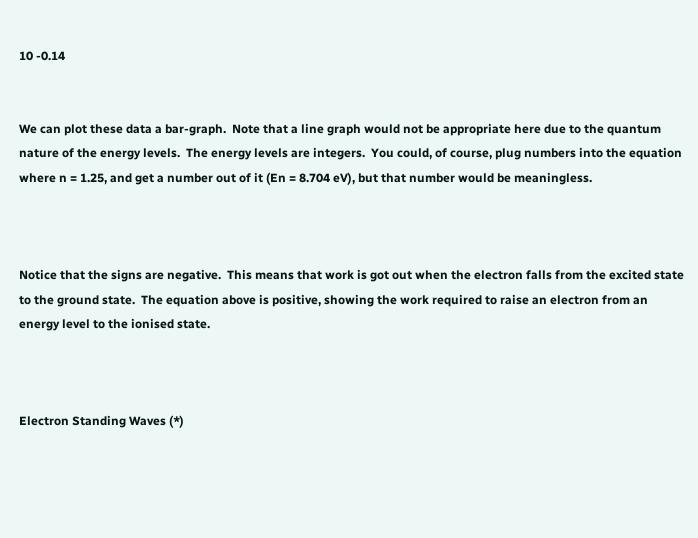10 -0.14


We can plot these data a bar-graph.  Note that a line graph would not be appropriate here due to the quantum nature of the energy levels.  The energy levels are integers.  You could, of course, plug numbers into the equation where n = 1.25, and get a number out of it (En = 8.704 eV), but that number would be meaningless.



Notice that the signs are negative.  This means that work is got out when the electron falls from the excited state to the ground state.  The equation above is positive, showing the work required to raise an electron from an energy level to the ionised state.



Electron Standing Waves (*)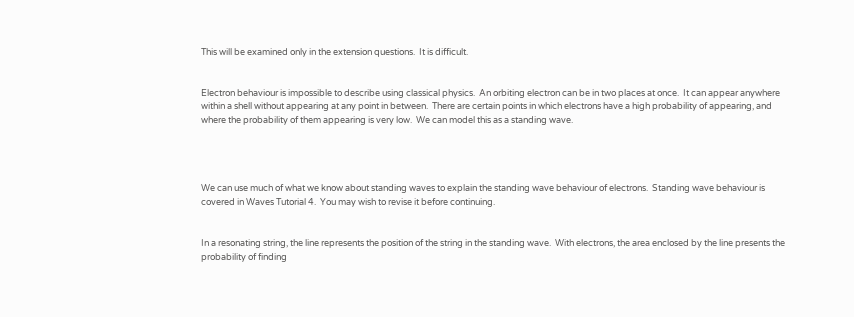This will be examined only in the extension questions.  It is difficult.


Electron behaviour is impossible to describe using classical physics.  An orbiting electron can be in two places at once.  It can appear anywhere within a shell without appearing at any point in between.  There are certain points in which electrons have a high probability of appearing, and where the probability of them appearing is very low.  We can model this as a standing wave.




We can use much of what we know about standing waves to explain the standing wave behaviour of electrons.  Standing wave behaviour is covered in Waves Tutorial 4.  You may wish to revise it before continuing.


In a resonating string, the line represents the position of the string in the standing wave.  With electrons, the area enclosed by the line presents the probability of finding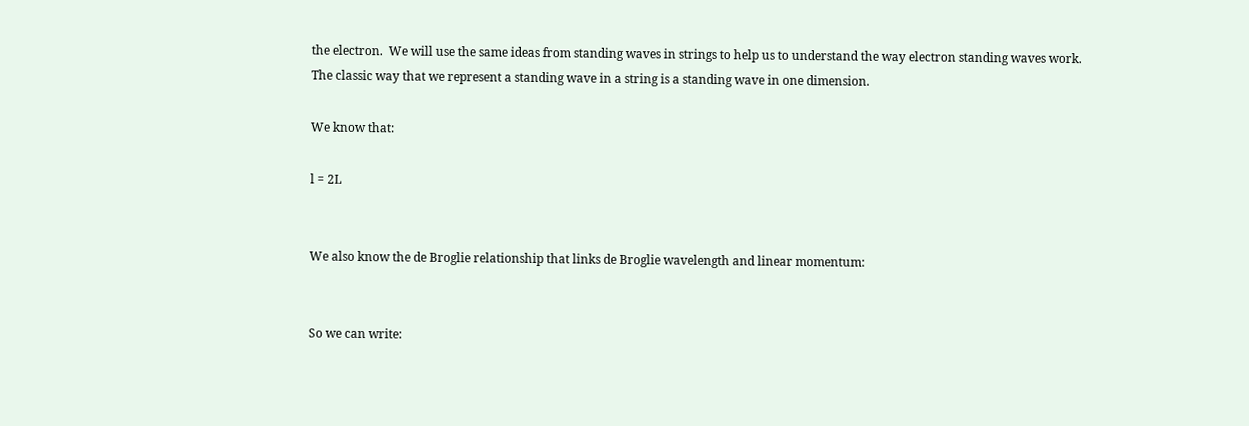the electron.  We will use the same ideas from standing waves in strings to help us to understand the way electron standing waves work.  The classic way that we represent a standing wave in a string is a standing wave in one dimension.

We know that:

l = 2L


We also know the de Broglie relationship that links de Broglie wavelength and linear momentum:


So we can write: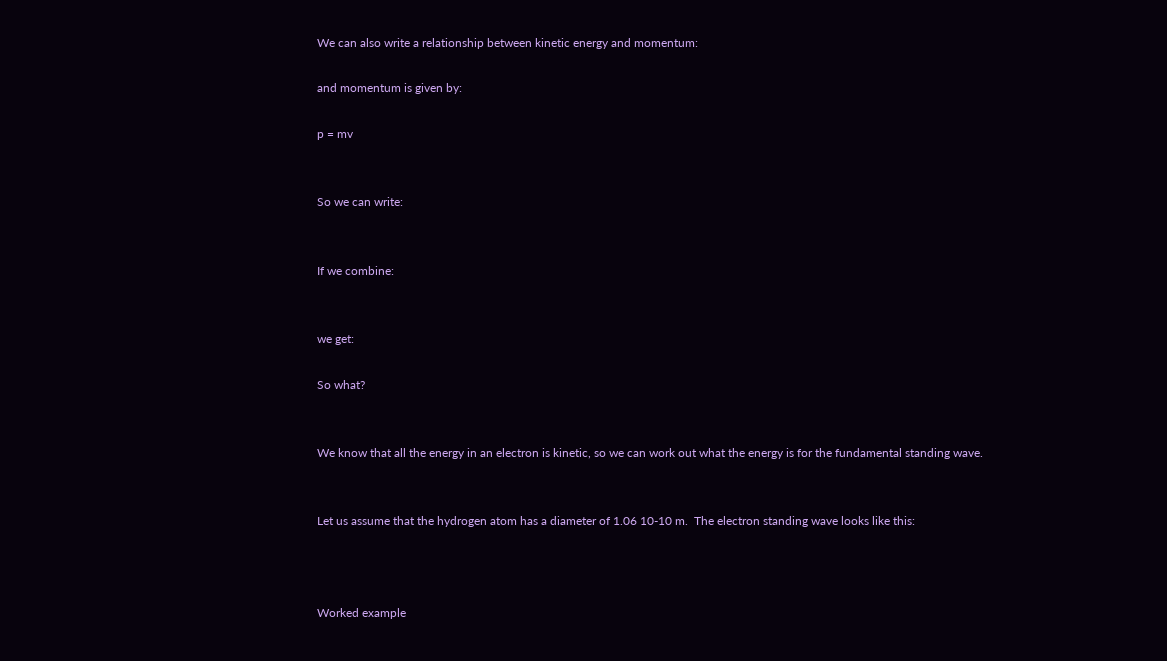We can also write a relationship between kinetic energy and momentum:

and momentum is given by:

p = mv


So we can write:


If we combine:


we get:

So what?


We know that all the energy in an electron is kinetic, so we can work out what the energy is for the fundamental standing wave.


Let us assume that the hydrogen atom has a diameter of 1.06 10-10 m.  The electron standing wave looks like this:



Worked example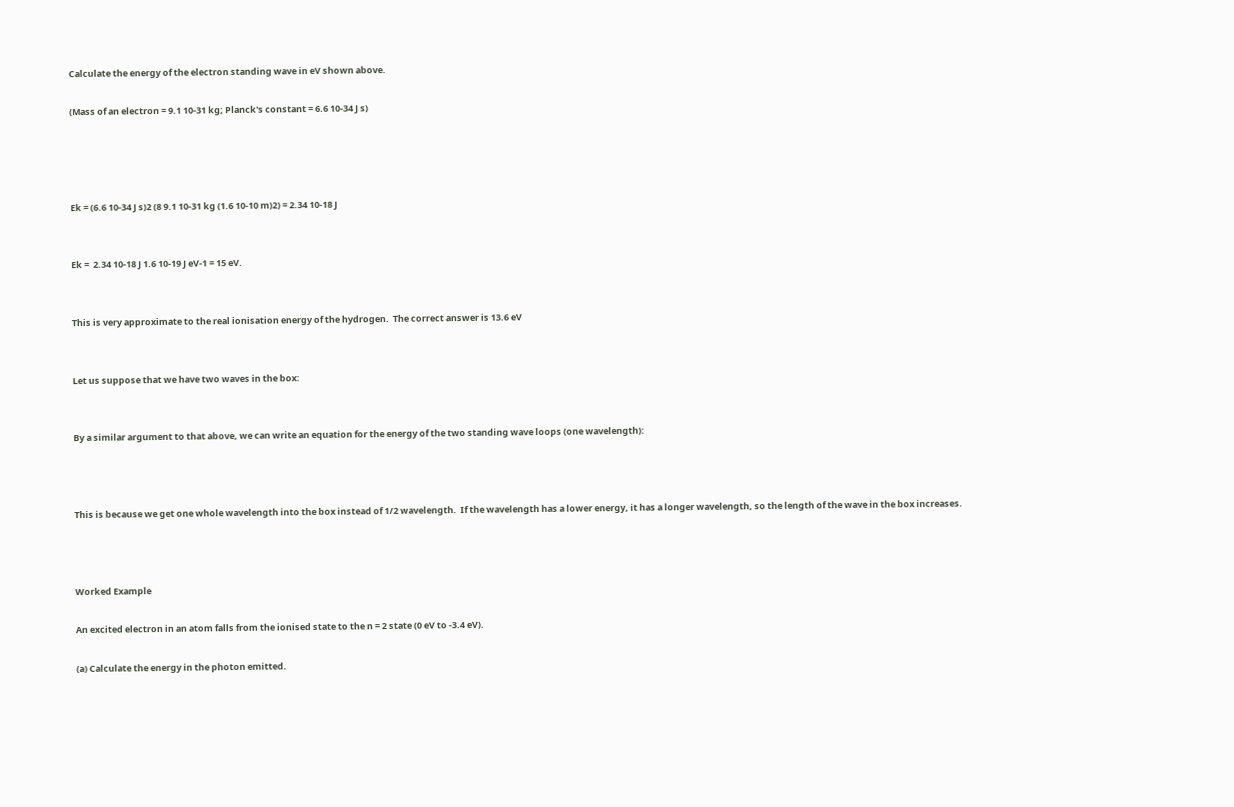Calculate the energy of the electron standing wave in eV shown above.

(Mass of an electron = 9.1 10-31 kg; Planck's constant = 6.6 10-34 J s)




Ek = (6.6 10-34 J s)2 (8 9.1 10-31 kg (1.6 10-10 m)2) = 2.34 10-18 J


Ek =  2.34 10-18 J 1.6 10-19 J eV-1 = 15 eV.


This is very approximate to the real ionisation energy of the hydrogen.  The correct answer is 13.6 eV


Let us suppose that we have two waves in the box:


By a similar argument to that above, we can write an equation for the energy of the two standing wave loops (one wavelength):



This is because we get one whole wavelength into the box instead of 1/2 wavelength.  If the wavelength has a lower energy, it has a longer wavelength, so the length of the wave in the box increases.



Worked Example

An excited electron in an atom falls from the ionised state to the n = 2 state (0 eV to -3.4 eV).

(a) Calculate the energy in the photon emitted.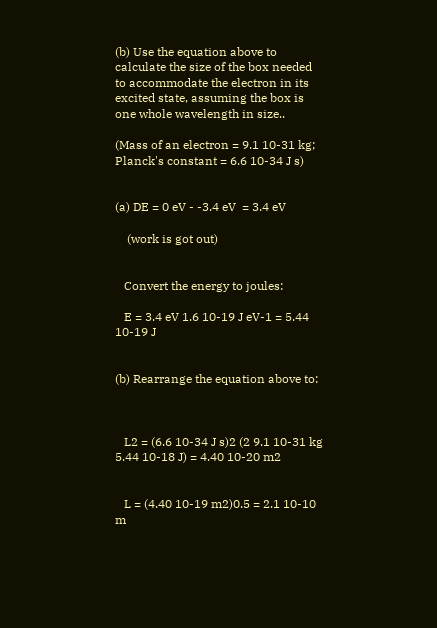(b) Use the equation above to calculate the size of the box needed to accommodate the electron in its excited state, assuming the box is one whole wavelength in size..

(Mass of an electron = 9.1 10-31 kg; Planck's constant = 6.6 10-34 J s)


(a) DE = 0 eV - -3.4 eV  = 3.4 eV

    (work is got out)


   Convert the energy to joules:

   E = 3.4 eV 1.6 10-19 J eV-1 = 5.44 10-19 J


(b) Rearrange the equation above to:



   L2 = (6.6 10-34 J s)2 (2 9.1 10-31 kg 5.44 10-18 J) = 4.40 10-20 m2


   L = (4.40 10-19 m2)0.5 = 2.1 10-10 m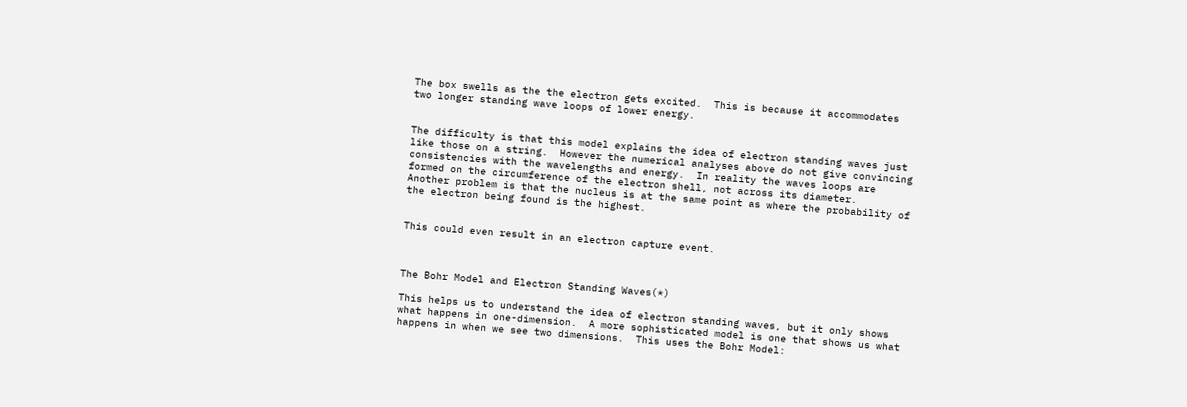The box swells as the the electron gets excited.  This is because it accommodates two longer standing wave loops of lower energy.


The difficulty is that this model explains the idea of electron standing waves just like those on a string.  However the numerical analyses above do not give convincing consistencies with the wavelengths and energy.  In reality the waves loops are formed on the circumference of the electron shell, not across its diameter.   Another problem is that the nucleus is at the same point as where the probability of the electron being found is the highest.


This could even result in an electron capture event.



The Bohr Model and Electron Standing Waves(*)

This helps us to understand the idea of electron standing waves, but it only shows what happens in one-dimension.  A more sophisticated model is one that shows us what happens in when we see two dimensions.  This uses the Bohr Model: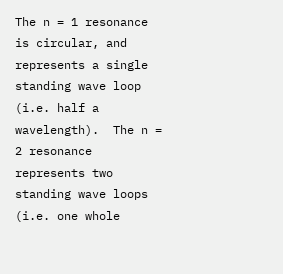The n = 1 resonance is circular, and represents a single standing wave loop (i.e. half a wavelength).  The n = 2 resonance represents two standing wave loops (i.e. one whole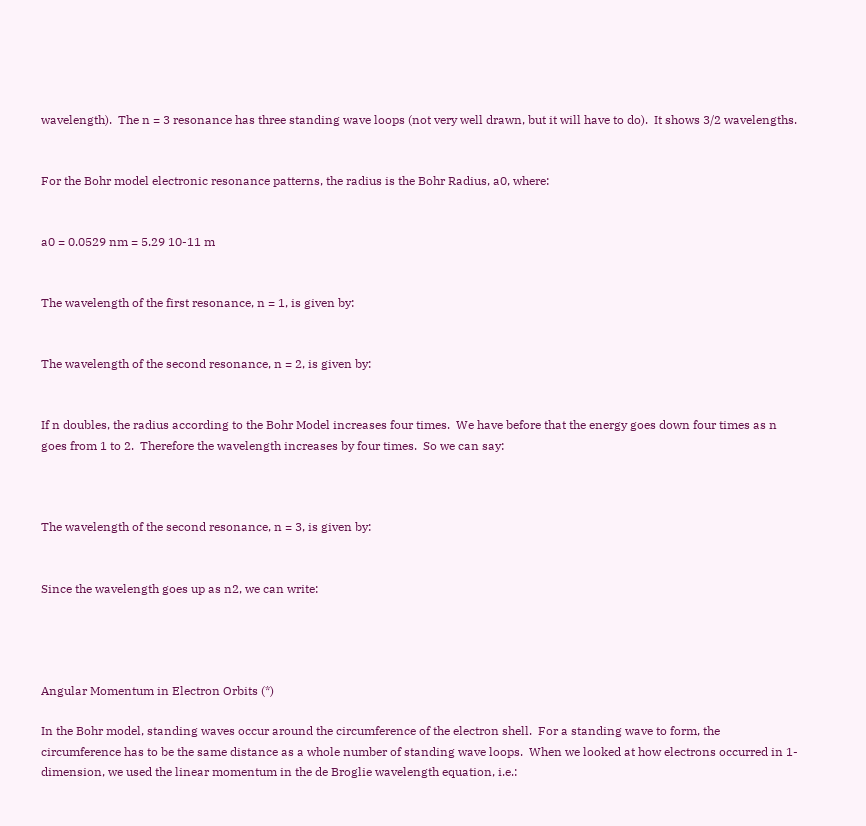wavelength).  The n = 3 resonance has three standing wave loops (not very well drawn, but it will have to do).  It shows 3/2 wavelengths.


For the Bohr model electronic resonance patterns, the radius is the Bohr Radius, a0, where:


a0 = 0.0529 nm = 5.29 10-11 m


The wavelength of the first resonance, n = 1, is given by:


The wavelength of the second resonance, n = 2, is given by:


If n doubles, the radius according to the Bohr Model increases four times.  We have before that the energy goes down four times as n goes from 1 to 2.  Therefore the wavelength increases by four times.  So we can say:



The wavelength of the second resonance, n = 3, is given by:


Since the wavelength goes up as n2, we can write:




Angular Momentum in Electron Orbits (*)

In the Bohr model, standing waves occur around the circumference of the electron shell.  For a standing wave to form, the circumference has to be the same distance as a whole number of standing wave loops.  When we looked at how electrons occurred in 1-dimension, we used the linear momentum in the de Broglie wavelength equation, i.e.: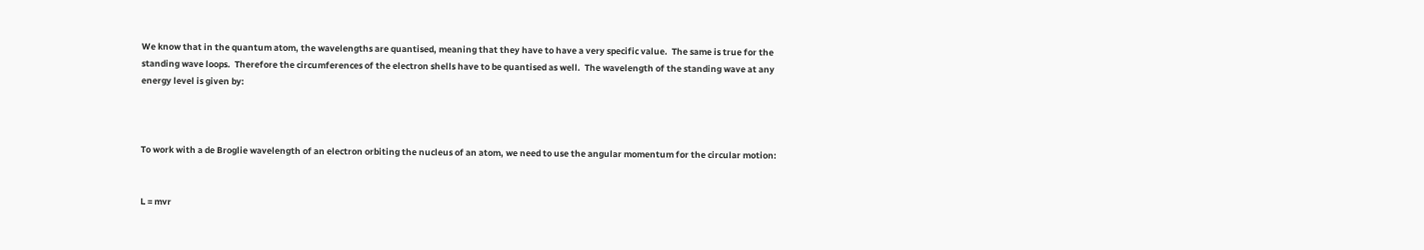We know that in the quantum atom, the wavelengths are quantised, meaning that they have to have a very specific value.  The same is true for the standing wave loops.  Therefore the circumferences of the electron shells have to be quantised as well.  The wavelength of the standing wave at any energy level is given by:



To work with a de Broglie wavelength of an electron orbiting the nucleus of an atom, we need to use the angular momentum for the circular motion:


L = mvr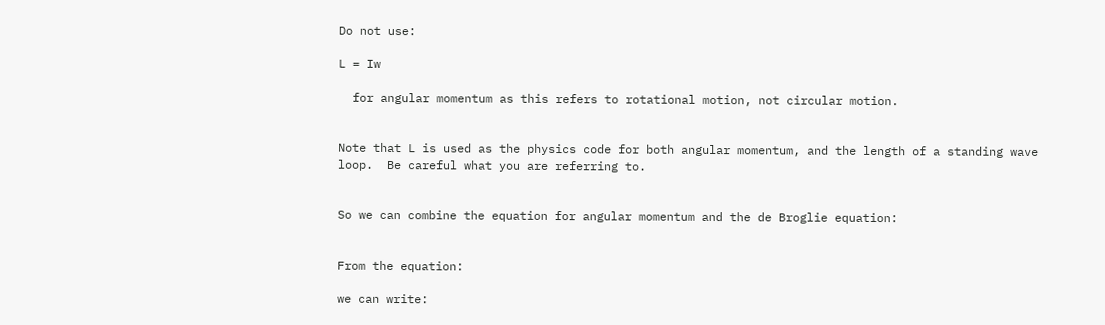Do not use:

L = Iw

  for angular momentum as this refers to rotational motion, not circular motion.


Note that L is used as the physics code for both angular momentum, and the length of a standing wave loop.  Be careful what you are referring to.


So we can combine the equation for angular momentum and the de Broglie equation:


From the equation:

we can write: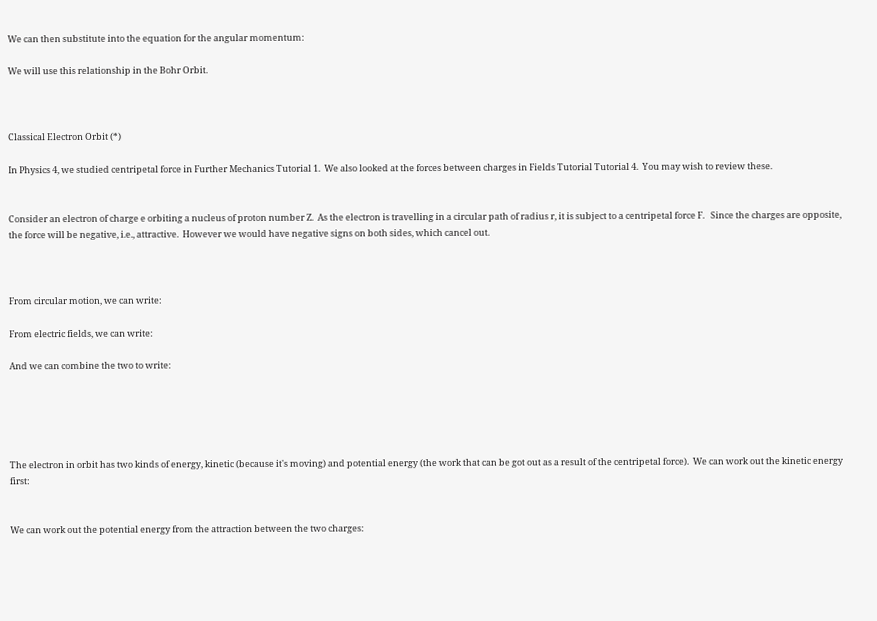We can then substitute into the equation for the angular momentum:

We will use this relationship in the Bohr Orbit.



Classical Electron Orbit (*)

In Physics 4, we studied centripetal force in Further Mechanics Tutorial 1.  We also looked at the forces between charges in Fields Tutorial Tutorial 4.  You may wish to review these.


Consider an electron of charge e orbiting a nucleus of proton number Z.  As the electron is travelling in a circular path of radius r, it is subject to a centripetal force F.   Since the charges are opposite, the force will be negative, i.e., attractive.  However we would have negative signs on both sides, which cancel out.



From circular motion, we can write:

From electric fields, we can write:

And we can combine the two to write:





The electron in orbit has two kinds of energy, kinetic (because it's moving) and potential energy (the work that can be got out as a result of the centripetal force).  We can work out the kinetic energy first:


We can work out the potential energy from the attraction between the two charges: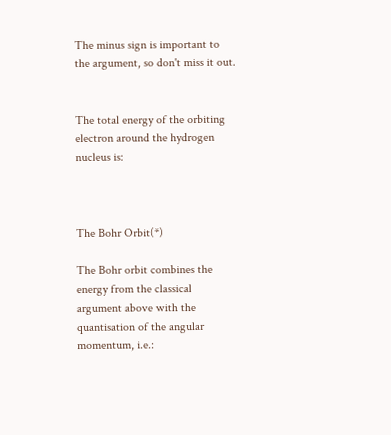The minus sign is important to the argument, so don't miss it out.


The total energy of the orbiting electron around the hydrogen nucleus is:



The Bohr Orbit(*)

The Bohr orbit combines the energy from the classical argument above with the quantisation of the angular momentum, i.e.: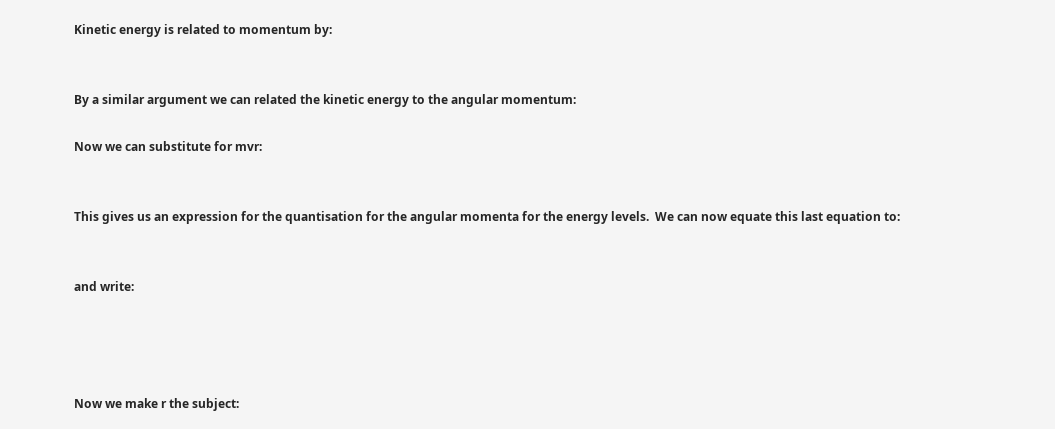Kinetic energy is related to momentum by:


By a similar argument we can related the kinetic energy to the angular momentum:

Now we can substitute for mvr:


This gives us an expression for the quantisation for the angular momenta for the energy levels.  We can now equate this last equation to:


and write:




Now we make r the subject: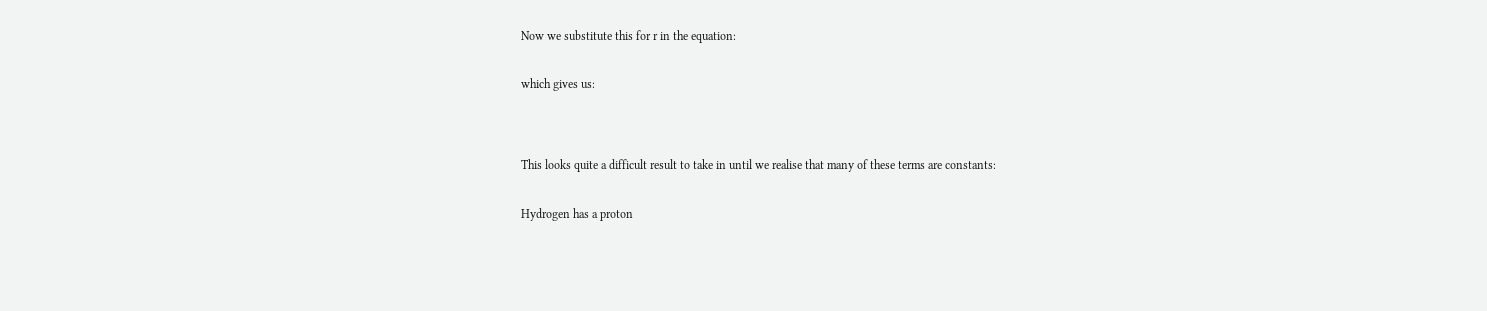Now we substitute this for r in the equation:


which gives us:




This looks quite a difficult result to take in until we realise that many of these terms are constants:


Hydrogen has a proton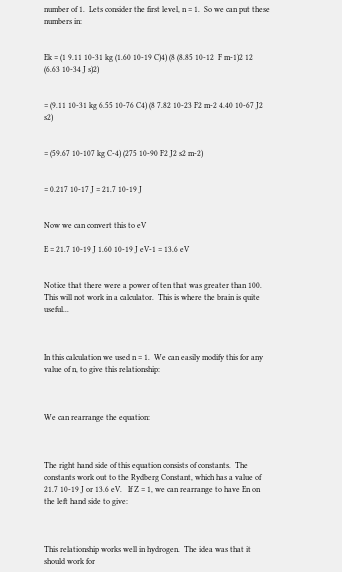number of 1.  Lets consider the first level, n = 1.  So we can put these numbers in:


Ek = (1 9.11 10-31 kg (1.60 10-19 C)4) (8 (8.85 10-12  F m-1)2 12 (6.63 10-34 J s)2)


= (9.11 10-31 kg 6.55 10-76 C4) (8 7.82 10-23 F2 m-2 4.40 10-67 J2 s2)


= (59.67 10-107 kg C-4) (275 10-90 F2 J2 s2 m-2)


= 0.217 10-17 J = 21.7 10-19 J


Now we can convert this to eV

E = 21.7 10-19 J 1.60 10-19 J eV-1 = 13.6 eV


Notice that there were a power of ten that was greater than 100.  This will not work in a calculator.  This is where the brain is quite useful...



In this calculation we used n = 1.  We can easily modify this for any value of n, to give this relationship:



We can rearrange the equation:



The right hand side of this equation consists of constants.  The constants work out to the Rydberg Constant, which has a value of 21.7 10-19 J or 13.6 eV.   If Z = 1, we can rearrange to have En on the left hand side to give:



This relationship works well in hydrogen.  The idea was that it should work for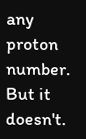any proton number.  But it doesn't.